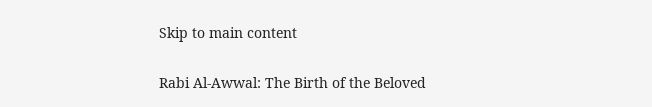Skip to main content

Rabi Al-Awwal: The Birth of the Beloved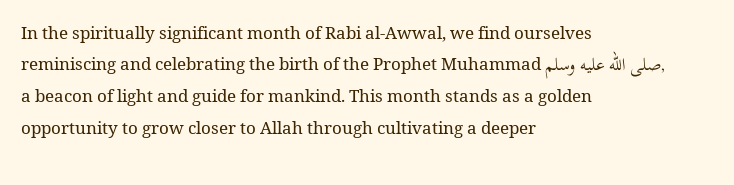In the spiritually significant month of Rabi al-Awwal, we find ourselves reminiscing and celebrating the birth of the Prophet Muhammad صلى الله عليه وسلم, a beacon of light and guide for mankind. This month stands as a golden opportunity to grow closer to Allah through cultivating a deeper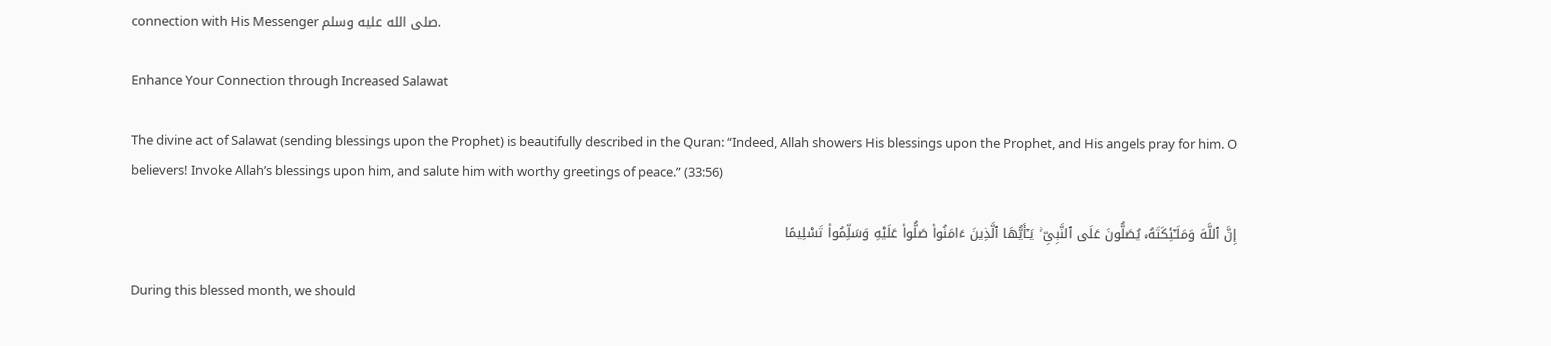connection with His Messenger صلى الله عليه وسلم.

Enhance Your Connection through Increased Salawat

The divine act of Salawat (sending blessings upon the Prophet) is beautifully described in the Quran: “Indeed, Allah showers His blessings upon the Prophet, and His angels pray for him. O believers! Invoke Allah’s blessings upon him, and salute him with worthy greetings of peace.” (33:56)

إِنَّ ٱللَّهَ وَمَلَـٰٓئِكَتَهُۥ يُصَلُّونَ عَلَى ٱلنَّبِىِّ ۚ يَـٰٓأَيُّهَا ٱلَّذِينَ ءَامَنُوا۟ صَلُّوا۟ عَلَيْهِ وَسَلِّمُوا۟ تَسْلِيمًا

During this blessed month, we should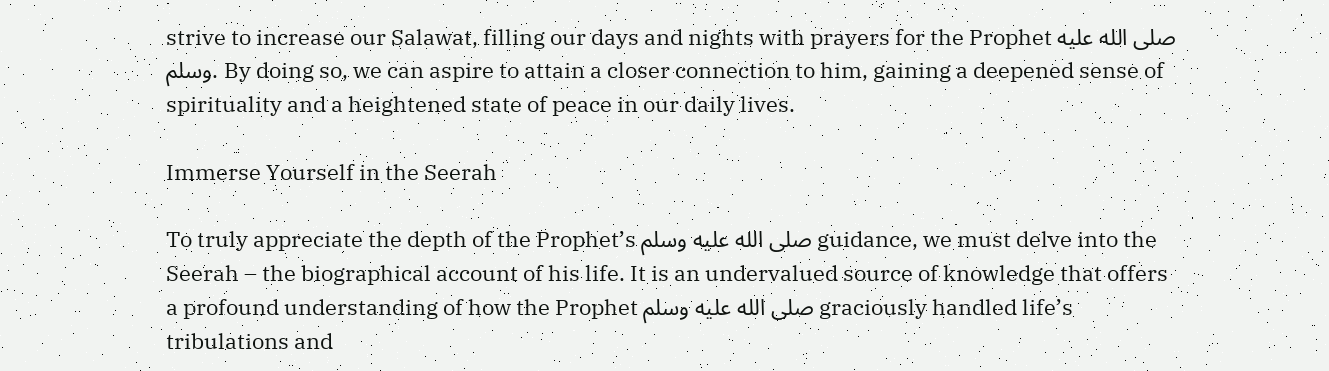strive to increase our Salawat, filling our days and nights with prayers for the Prophet صلى الله عليه وسلم. By doing so, we can aspire to attain a closer connection to him, gaining a deepened sense of spirituality and a heightened state of peace in our daily lives.

Immerse Yourself in the Seerah

To truly appreciate the depth of the Prophet’s صلى الله عليه وسلم guidance, we must delve into the Seerah – the biographical account of his life. It is an undervalued source of knowledge that offers a profound understanding of how the Prophet صلى الله عليه وسلم graciously handled life’s tribulations and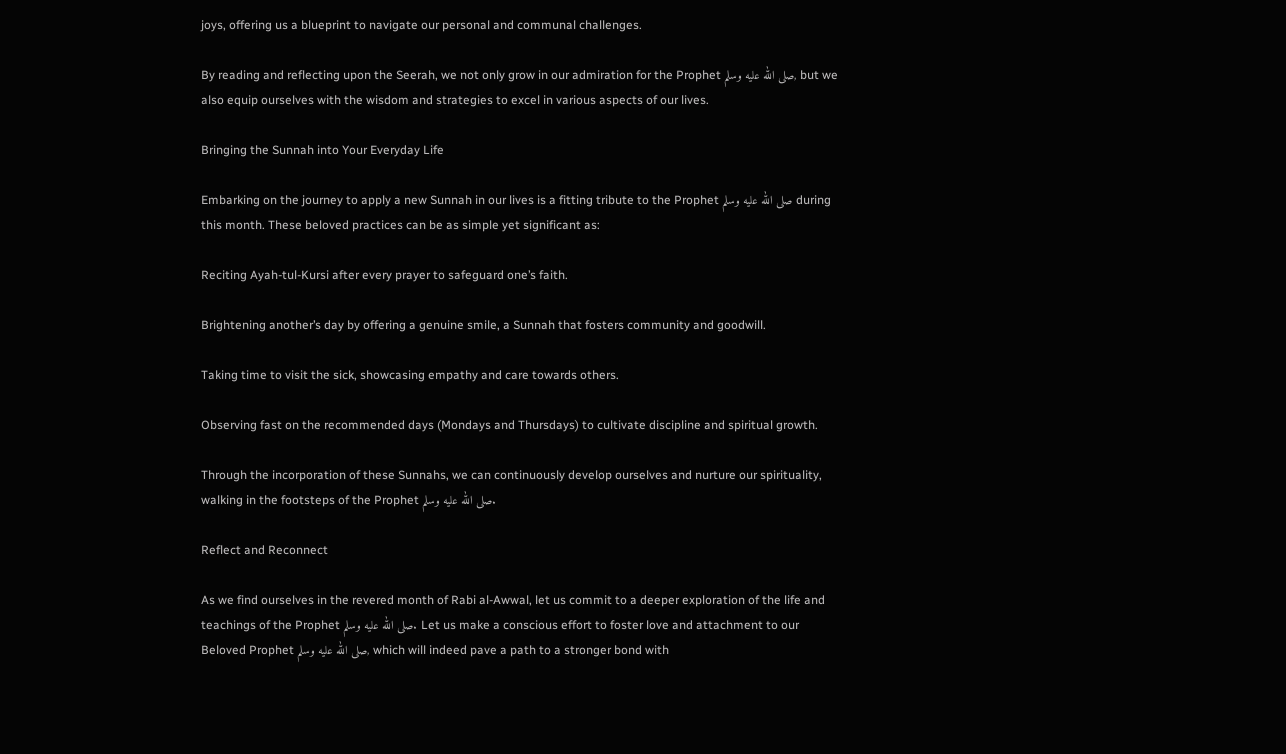joys, offering us a blueprint to navigate our personal and communal challenges.

By reading and reflecting upon the Seerah, we not only grow in our admiration for the Prophet صلى الله عليه وسلم, but we also equip ourselves with the wisdom and strategies to excel in various aspects of our lives.

Bringing the Sunnah into Your Everyday Life

Embarking on the journey to apply a new Sunnah in our lives is a fitting tribute to the Prophet صلى الله عليه وسلم during this month. These beloved practices can be as simple yet significant as:

Reciting Ayah-tul-Kursi after every prayer to safeguard one’s faith.

Brightening another’s day by offering a genuine smile, a Sunnah that fosters community and goodwill.

Taking time to visit the sick, showcasing empathy and care towards others.

Observing fast on the recommended days (Mondays and Thursdays) to cultivate discipline and spiritual growth.

Through the incorporation of these Sunnahs, we can continuously develop ourselves and nurture our spirituality, walking in the footsteps of the Prophet صلى الله عليه وسلم.

Reflect and Reconnect

As we find ourselves in the revered month of Rabi al-Awwal, let us commit to a deeper exploration of the life and teachings of the Prophet صلى الله عليه وسلم. Let us make a conscious effort to foster love and attachment to our Beloved Prophet صلى الله عليه وسلم, which will indeed pave a path to a stronger bond with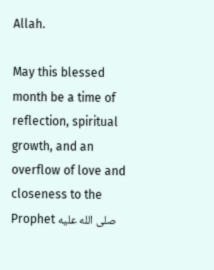Allah.

May this blessed month be a time of reflection, spiritual growth, and an overflow of love and closeness to the Prophet صلى الله عليه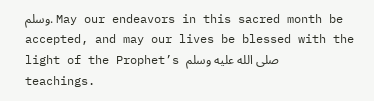وسلم. May our endeavors in this sacred month be accepted, and may our lives be blessed with the light of the Prophet’s صلى الله عليه وسلم teachings.